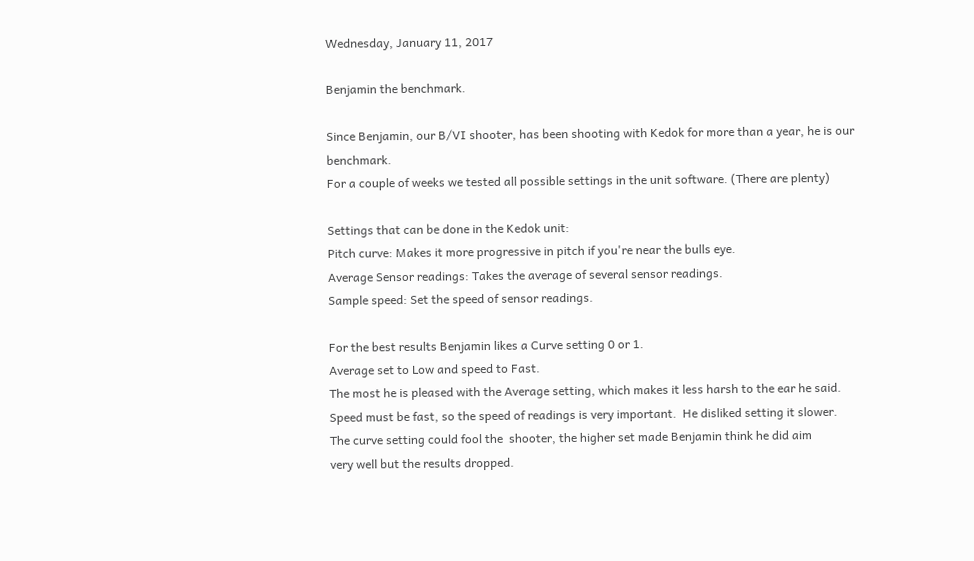Wednesday, January 11, 2017

Benjamin the benchmark.

Since Benjamin, our B/VI shooter, has been shooting with Kedok for more than a year, he is our benchmark.
For a couple of weeks we tested all possible settings in the unit software. (There are plenty)

Settings that can be done in the Kedok unit:
Pitch curve: Makes it more progressive in pitch if you're near the bulls eye.
Average Sensor readings: Takes the average of several sensor readings.
Sample speed: Set the speed of sensor readings.

For the best results Benjamin likes a Curve setting 0 or 1.
Average set to Low and speed to Fast.
The most he is pleased with the Average setting, which makes it less harsh to the ear he said.
Speed must be fast, so the speed of readings is very important.  He disliked setting it slower.
The curve setting could fool the  shooter, the higher set made Benjamin think he did aim
very well but the results dropped.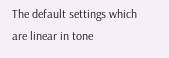The default settings which are linear in tone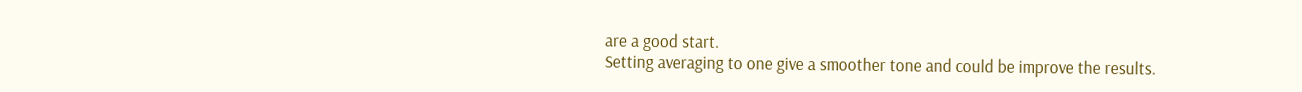are a good start.
Setting averaging to one give a smoother tone and could be improve the results.